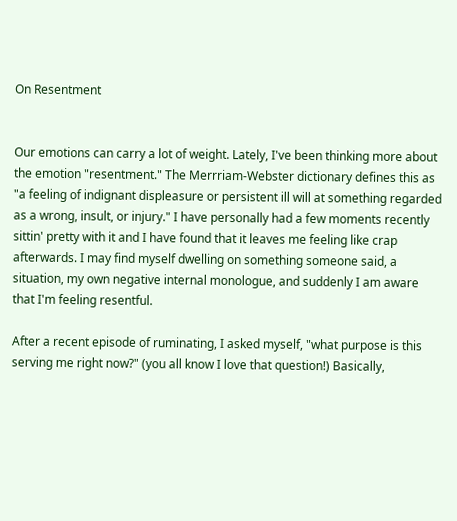On Resentment


Our emotions can carry a lot of weight. Lately, I've been thinking more about the emotion "resentment." The Merrriam-Webster dictionary defines this as "a feeling of indignant displeasure or persistent ill will at something regarded as a wrong, insult, or injury." I have personally had a few moments recently sittin' pretty with it and I have found that it leaves me feeling like crap afterwards. I may find myself dwelling on something someone said, a situation, my own negative internal monologue, and suddenly I am aware that I'm feeling resentful.

After a recent episode of ruminating, I asked myself, "what purpose is this serving me right now?" (you all know I love that question!) Basically,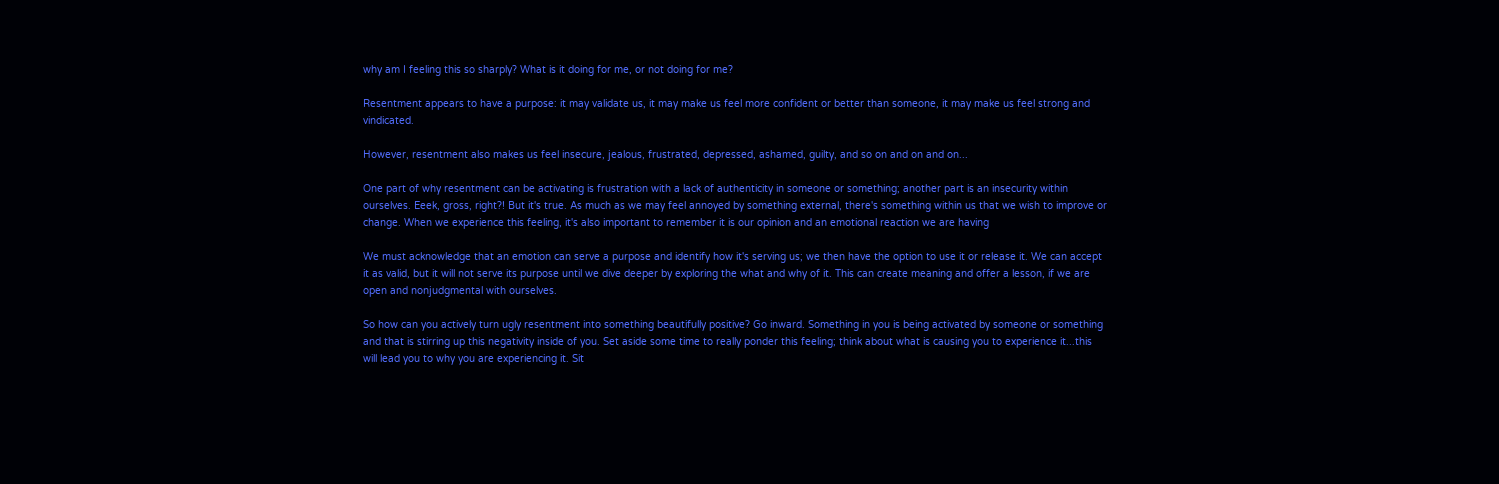why am I feeling this so sharply? What is it doing for me, or not doing for me?

Resentment appears to have a purpose: it may validate us, it may make us feel more confident or better than someone, it may make us feel strong and vindicated.

However, resentment also makes us feel insecure, jealous, frustrated, depressed, ashamed, guilty, and so on and on and on...

One part of why resentment can be activating is frustration with a lack of authenticity in someone or something; another part is an insecurity within ourselves. Eeek, gross, right?! But it's true. As much as we may feel annoyed by something external, there's something within us that we wish to improve or change. When we experience this feeling, it's also important to remember it is our opinion and an emotional reaction we are having

We must acknowledge that an emotion can serve a purpose and identify how it's serving us; we then have the option to use it or release it. We can accept it as valid, but it will not serve its purpose until we dive deeper by exploring the what and why of it. This can create meaning and offer a lesson, if we are open and nonjudgmental with ourselves.

So how can you actively turn ugly resentment into something beautifully positive? Go inward. Something in you is being activated by someone or something and that is stirring up this negativity inside of you. Set aside some time to really ponder this feeling; think about what is causing you to experience it...this will lead you to why you are experiencing it. Sit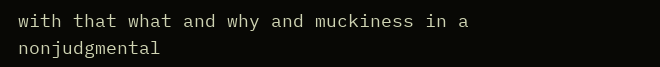with that what and why and muckiness in a nonjudgmental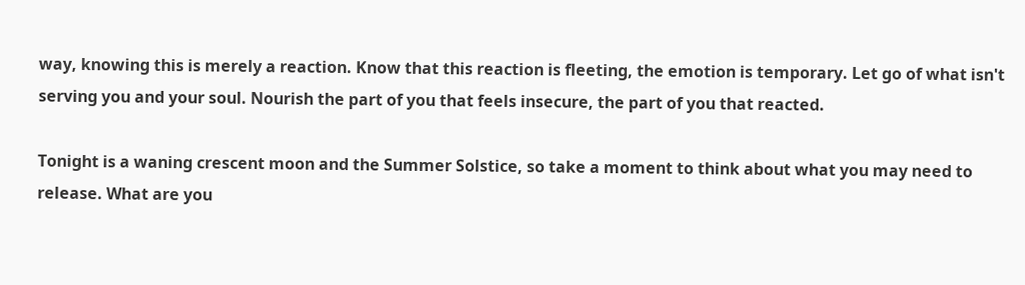way, knowing this is merely a reaction. Know that this reaction is fleeting, the emotion is temporary. Let go of what isn't serving you and your soul. Nourish the part of you that feels insecure, the part of you that reacted.

Tonight is a waning crescent moon and the Summer Solstice, so take a moment to think about what you may need to release. What are you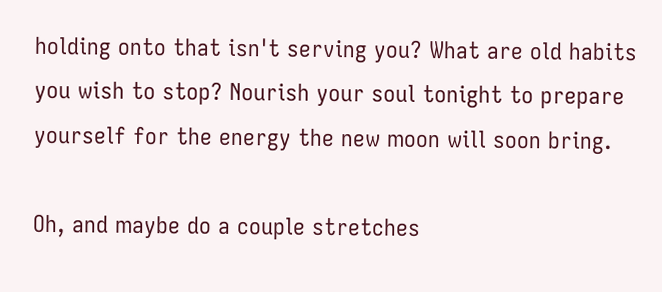holding onto that isn't serving you? What are old habits you wish to stop? Nourish your soul tonight to prepare yourself for the energy the new moon will soon bring.

Oh, and maybe do a couple stretches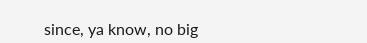since, ya know, no big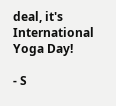deal, it's International Yoga Day!

- S